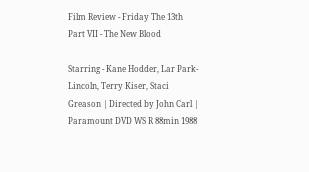Film Review - Friday The 13th Part VII - The New Blood

Starring - Kane Hodder, Lar Park-Lincoln, Terry Kiser, Staci Greason | Directed by John Carl | Paramount DVD WS R 88min 1988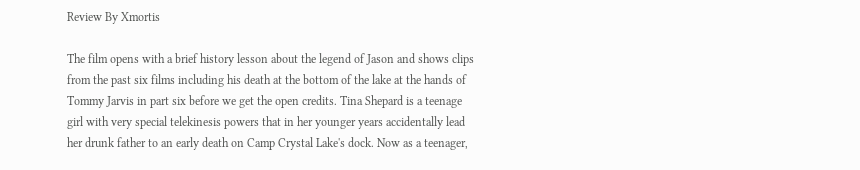Review By Xmortis

The film opens with a brief history lesson about the legend of Jason and shows clips from the past six films including his death at the bottom of the lake at the hands of Tommy Jarvis in part six before we get the open credits. Tina Shepard is a teenage girl with very special telekinesis powers that in her younger years accidentally lead her drunk father to an early death on Camp Crystal Lake's dock. Now as a teenager,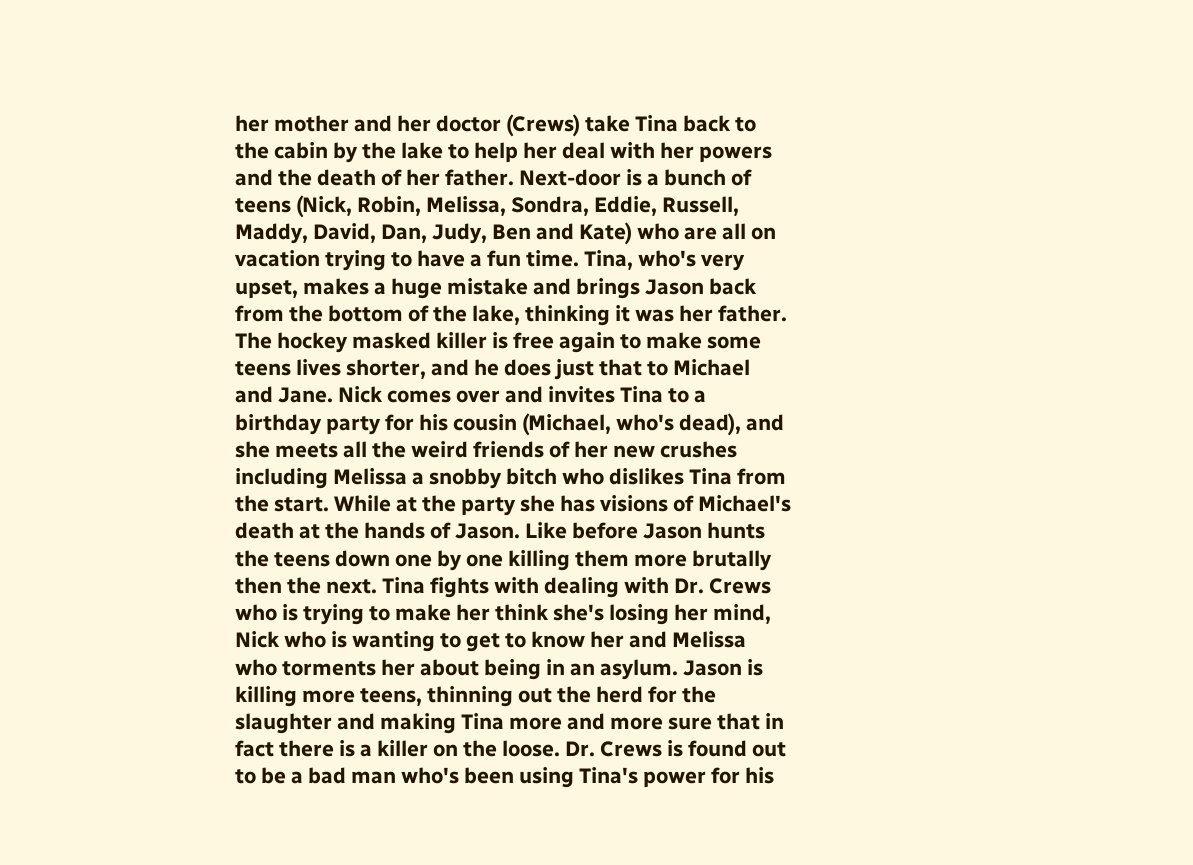her mother and her doctor (Crews) take Tina back to the cabin by the lake to help her deal with her powers and the death of her father. Next-door is a bunch of teens (Nick, Robin, Melissa, Sondra, Eddie, Russell, Maddy, David, Dan, Judy, Ben and Kate) who are all on vacation trying to have a fun time. Tina, who's very upset, makes a huge mistake and brings Jason back from the bottom of the lake, thinking it was her father. The hockey masked killer is free again to make some teens lives shorter, and he does just that to Michael and Jane. Nick comes over and invites Tina to a birthday party for his cousin (Michael, who's dead), and she meets all the weird friends of her new crushes including Melissa a snobby bitch who dislikes Tina from the start. While at the party she has visions of Michael's death at the hands of Jason. Like before Jason hunts the teens down one by one killing them more brutally then the next. Tina fights with dealing with Dr. Crews who is trying to make her think she's losing her mind, Nick who is wanting to get to know her and Melissa who torments her about being in an asylum. Jason is killing more teens, thinning out the herd for the slaughter and making Tina more and more sure that in fact there is a killer on the loose. Dr. Crews is found out to be a bad man who's been using Tina's power for his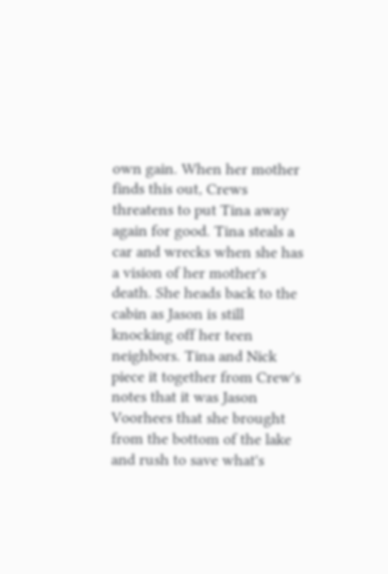own gain. When her mother finds this out, Crews threatens to put Tina away again for good. Tina steals a car and wrecks when she has a vision of her mother's death. She heads back to the cabin as Jason is still knocking off her teen neighbors. Tina and Nick piece it together from Crew's notes that it was Jason Voorhees that she brought from the bottom of the lake and rush to save what's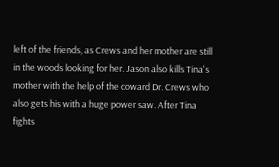left of the friends, as Crews and her mother are still in the woods looking for her. Jason also kills Tina's mother with the help of the coward Dr. Crews who also gets his with a huge power saw. After Tina fights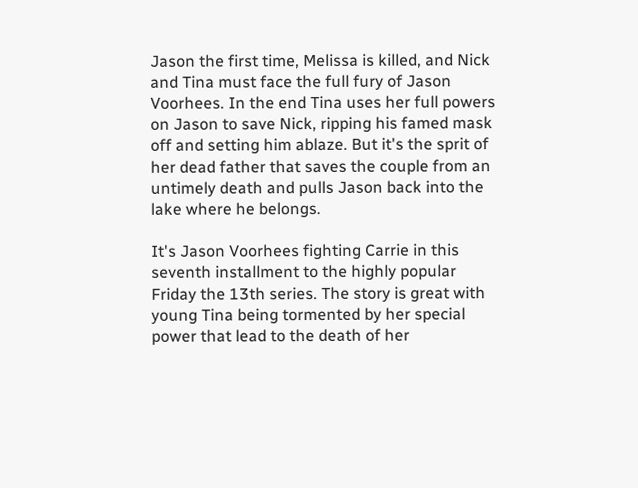Jason the first time, Melissa is killed, and Nick and Tina must face the full fury of Jason Voorhees. In the end Tina uses her full powers on Jason to save Nick, ripping his famed mask off and setting him ablaze. But it's the sprit of her dead father that saves the couple from an untimely death and pulls Jason back into the lake where he belongs.

It's Jason Voorhees fighting Carrie in this seventh installment to the highly popular Friday the 13th series. The story is great with young Tina being tormented by her special power that lead to the death of her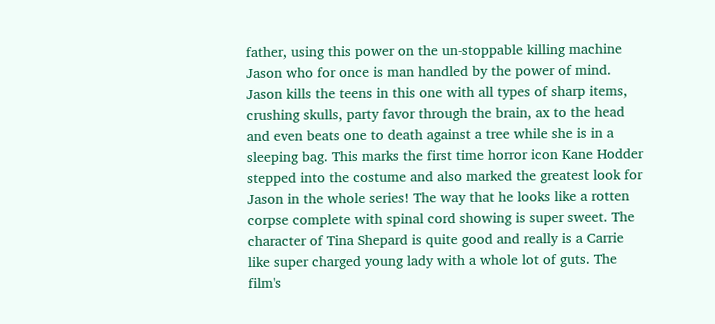father, using this power on the un-stoppable killing machine Jason who for once is man handled by the power of mind. Jason kills the teens in this one with all types of sharp items, crushing skulls, party favor through the brain, ax to the head and even beats one to death against a tree while she is in a sleeping bag. This marks the first time horror icon Kane Hodder stepped into the costume and also marked the greatest look for Jason in the whole series! The way that he looks like a rotten corpse complete with spinal cord showing is super sweet. The character of Tina Shepard is quite good and really is a Carrie like super charged young lady with a whole lot of guts. The film's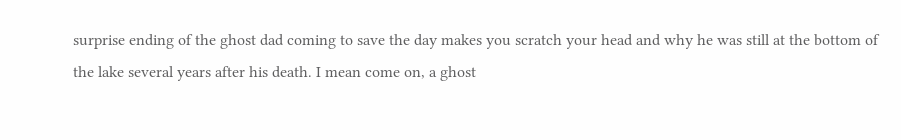surprise ending of the ghost dad coming to save the day makes you scratch your head and why he was still at the bottom of the lake several years after his death. I mean come on, a ghost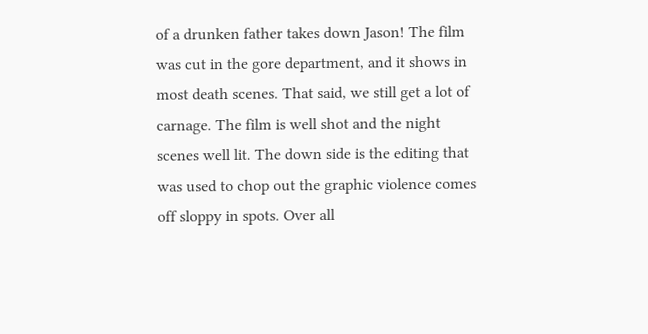of a drunken father takes down Jason! The film was cut in the gore department, and it shows in most death scenes. That said, we still get a lot of carnage. The film is well shot and the night scenes well lit. The down side is the editing that was used to chop out the graphic violence comes off sloppy in spots. Over all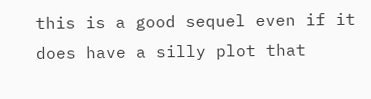this is a good sequel even if it does have a silly plot that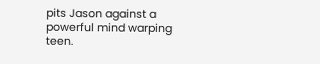pits Jason against a powerful mind warping teen.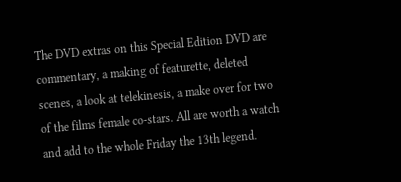The DVD extras on this Special Edition DVD are commentary, a making of featurette, deleted scenes, a look at telekinesis, a make over for two of the films female co-stars. All are worth a watch and add to the whole Friday the 13th legend.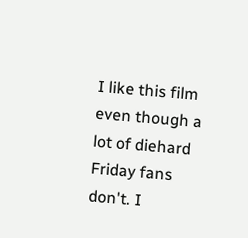I like this film even though a lot of diehard Friday fans don't. I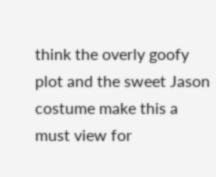think the overly goofy plot and the sweet Jason costume make this a must view for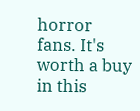horror fans. It's worth a buy in this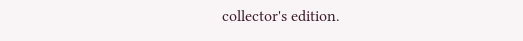collector's edition.